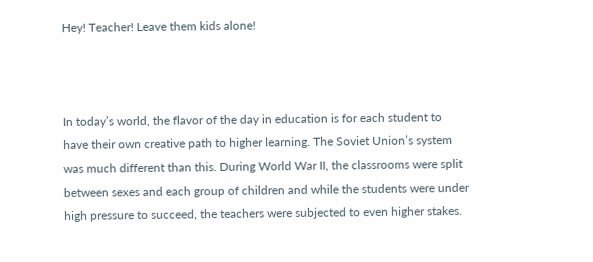Hey! Teacher! Leave them kids alone!



In today’s world, the flavor of the day in education is for each student to have their own creative path to higher learning. The Soviet Union’s system was much different than this. During World War II, the classrooms were split between sexes and each group of children and while the students were under high pressure to succeed, the teachers were subjected to even higher stakes.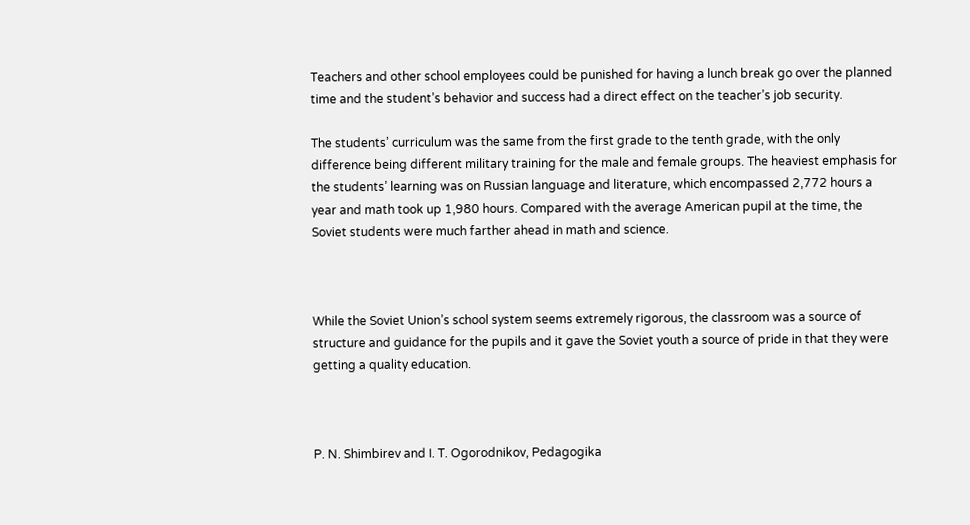Teachers and other school employees could be punished for having a lunch break go over the planned time and the student’s behavior and success had a direct effect on the teacher’s job security.

The students’ curriculum was the same from the first grade to the tenth grade, with the only difference being different military training for the male and female groups. The heaviest emphasis for the students’ learning was on Russian language and literature, which encompassed 2,772 hours a year and math took up 1,980 hours. Compared with the average American pupil at the time, the Soviet students were much farther ahead in math and science.



While the Soviet Union’s school system seems extremely rigorous, the classroom was a source of structure and guidance for the pupils and it gave the Soviet youth a source of pride in that they were getting a quality education.



P. N. Shimbirev and I. T. Ogorodnikov, Pedagogika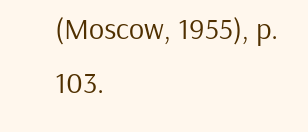(Moscow, 1955), p. 103.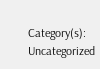Category(s): Uncategorized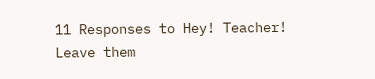11 Responses to Hey! Teacher! Leave them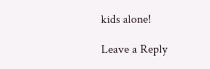kids alone!

Leave a Reply